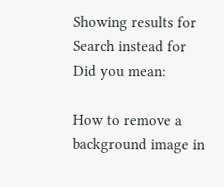Showing results for
Search instead for
Did you mean:

How to remove a background image in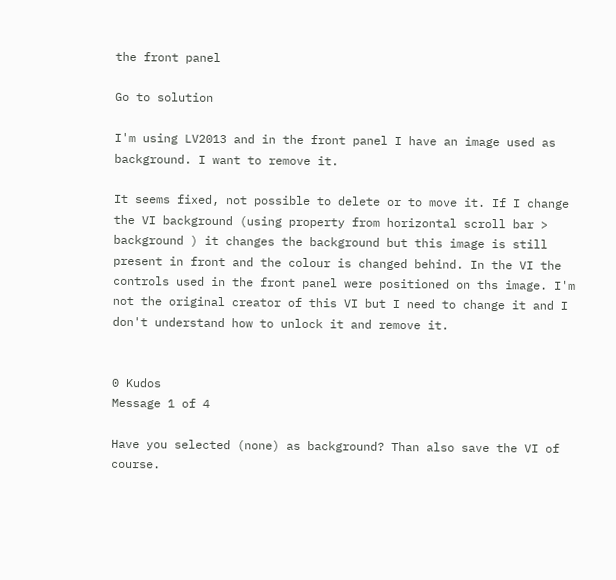the front panel

Go to solution

I'm using LV2013 and in the front panel I have an image used as background. I want to remove it.

It seems fixed, not possible to delete or to move it. If I change the VI background (using property from horizontal scroll bar > background ) it changes the background but this image is still present in front and the colour is changed behind. In the VI the controls used in the front panel were positioned on ths image. I'm not the original creator of this VI but I need to change it and I don't understand how to unlock it and remove it.


0 Kudos
Message 1 of 4

Have you selected (none) as background? Than also save the VI of course.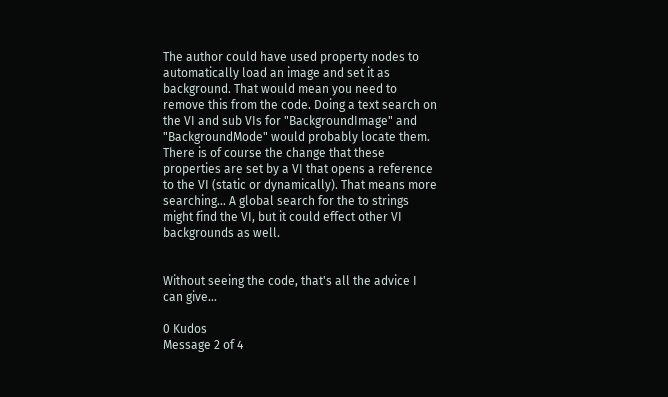The author could have used property nodes to automatically load an image and set it as background. That would mean you need to remove this from the code. Doing a text search on the VI and sub VIs for "BackgroundImage" and "BackgroundMode" would probably locate them. There is of course the change that these properties are set by a VI that opens a reference to the VI (static or dynamically). That means more searching... A global search for the to strings might find the VI, but it could effect other VI backgrounds as well.


Without seeing the code, that's all the advice I can give...

0 Kudos
Message 2 of 4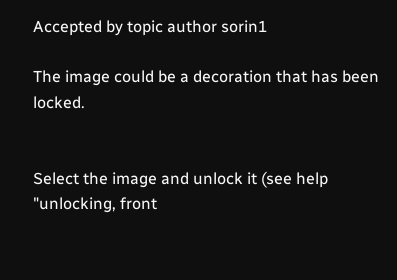Accepted by topic author sorin1

The image could be a decoration that has been locked.


Select the image and unlock it (see help "unlocking, front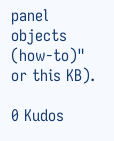panel objects (how-to)" or this KB).

0 Kudos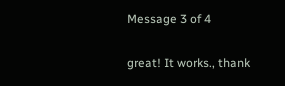Message 3 of 4

great! It works., thank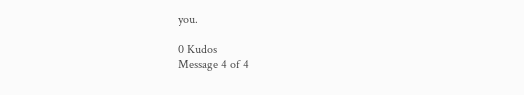you.

0 Kudos
Message 4 of 4